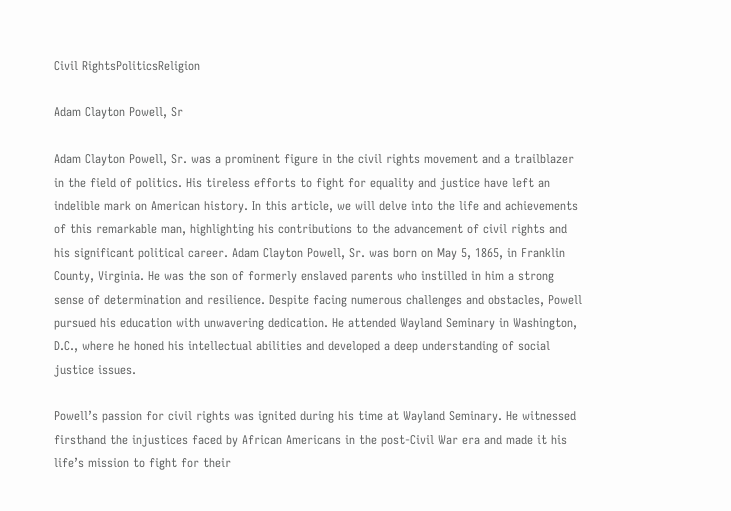Civil RightsPoliticsReligion

Adam Clayton Powell, Sr

Adam Clayton Powell, Sr. was a prominent figure in the civil rights movement and a trailblazer in the field of politics. His tireless efforts to fight for equality and justice have left an indelible mark on American history. In this article, we will delve into the life and achievements of this remarkable man, highlighting his contributions to the advancement of civil rights and his significant political career. Adam Clayton Powell, Sr. was born on May 5, 1865, in Franklin County, Virginia. He was the son of formerly enslaved parents who instilled in him a strong sense of determination and resilience. Despite facing numerous challenges and obstacles, Powell pursued his education with unwavering dedication. He attended Wayland Seminary in Washington, D.C., where he honed his intellectual abilities and developed a deep understanding of social justice issues.

Powell’s passion for civil rights was ignited during his time at Wayland Seminary. He witnessed firsthand the injustices faced by African Americans in the post-Civil War era and made it his life’s mission to fight for their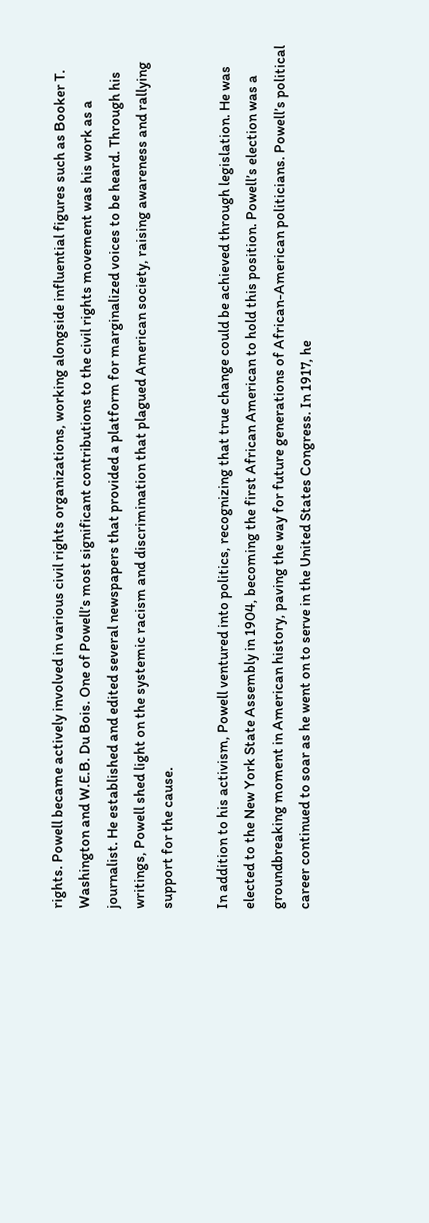rights. Powell became actively involved in various civil rights organizations, working alongside influential figures such as Booker T. Washington and W.E.B. Du Bois. One of Powell’s most significant contributions to the civil rights movement was his work as a journalist. He established and edited several newspapers that provided a platform for marginalized voices to be heard. Through his writings, Powell shed light on the systemic racism and discrimination that plagued American society, raising awareness and rallying support for the cause.

In addition to his activism, Powell ventured into politics, recognizing that true change could be achieved through legislation. He was elected to the New York State Assembly in 1904, becoming the first African American to hold this position. Powell’s election was a groundbreaking moment in American history, paving the way for future generations of African-American politicians. Powell’s political career continued to soar as he went on to serve in the United States Congress. In 1917, he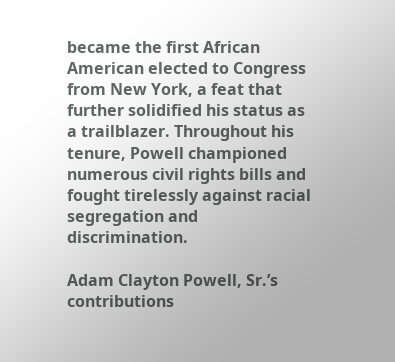became the first African American elected to Congress from New York, a feat that further solidified his status as a trailblazer. Throughout his tenure, Powell championed numerous civil rights bills and fought tirelessly against racial segregation and discrimination.

Adam Clayton Powell, Sr.’s contributions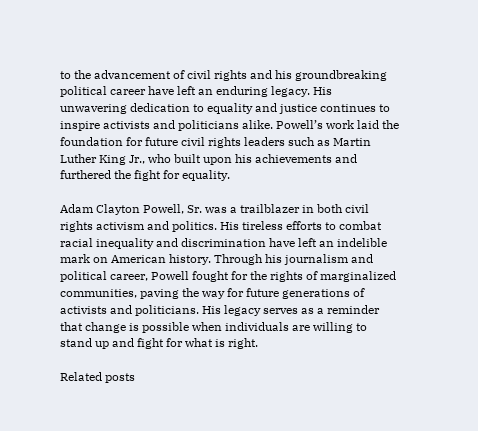to the advancement of civil rights and his groundbreaking political career have left an enduring legacy. His unwavering dedication to equality and justice continues to inspire activists and politicians alike. Powell’s work laid the foundation for future civil rights leaders such as Martin Luther King Jr., who built upon his achievements and furthered the fight for equality.

Adam Clayton Powell, Sr. was a trailblazer in both civil rights activism and politics. His tireless efforts to combat racial inequality and discrimination have left an indelible mark on American history. Through his journalism and political career, Powell fought for the rights of marginalized communities, paving the way for future generations of activists and politicians. His legacy serves as a reminder that change is possible when individuals are willing to stand up and fight for what is right.

Related posts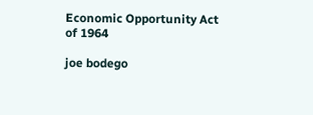Economic Opportunity Act of 1964

joe bodego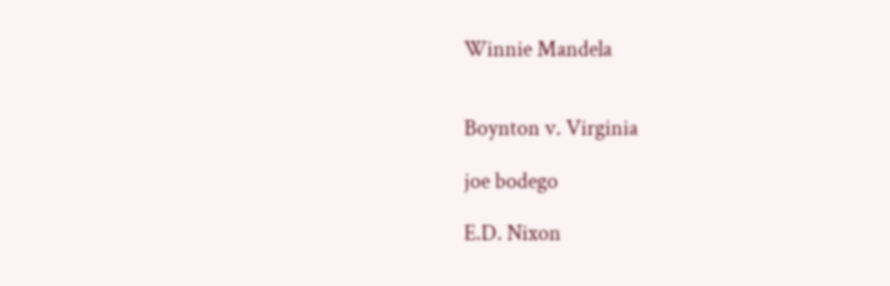Winnie Mandela


Boynton v. Virginia

joe bodego

E.D. Nixon